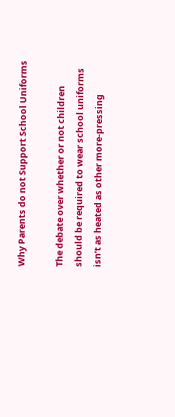Why Parents do not Support School Uniforms

The debate over whether or not children should be required to wear school uniforms isn’t as heated as other more-pressing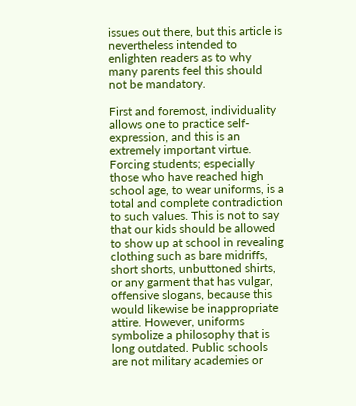issues out there, but this article is nevertheless intended to enlighten readers as to why many parents feel this should not be mandatory.

First and foremost, individuality allows one to practice self-expression, and this is an extremely important virtue. Forcing students; especially those who have reached high school age, to wear uniforms, is a total and complete contradiction to such values. This is not to say that our kids should be allowed to show up at school in revealing clothing such as bare midriffs, short shorts, unbuttoned shirts, or any garment that has vulgar, offensive slogans, because this would likewise be inappropriate attire. However, uniforms symbolize a philosophy that is long outdated. Public schools are not military academies or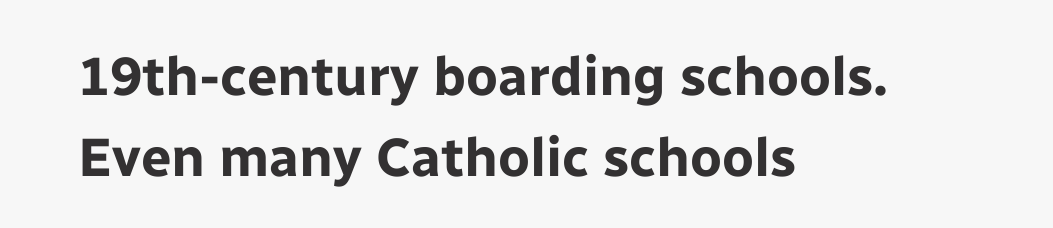19th-century boarding schools. Even many Catholic schools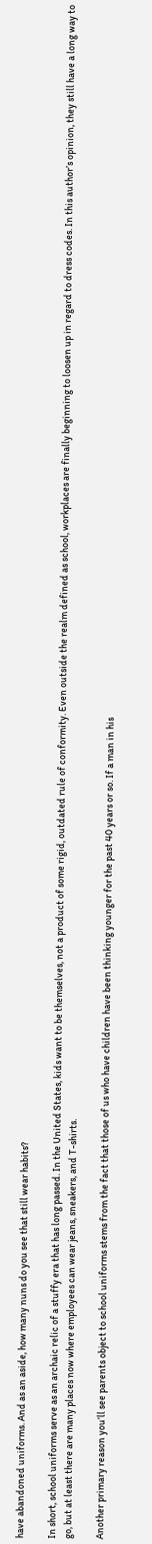have abandoned uniforms. And as an aside, how many nuns do you see that still wear habits?

In short, school uniforms serve as an archaic relic of a stuffy era that has long passed. In the United States, kids want to be themselves, not a product of some rigid, outdated rule of conformity. Even outside the realm defined as school, workplaces are finally beginning to loosen up in regard to dress codes. In this author’s opinion, they still have a long way to go, but at least there are many places now where employees can wear jeans, sneakers, and T-shirts.

Another primary reason you’ll see parents object to school uniforms stems from the fact that those of us who have children have been thinking younger for the past 40 years or so. If a man in his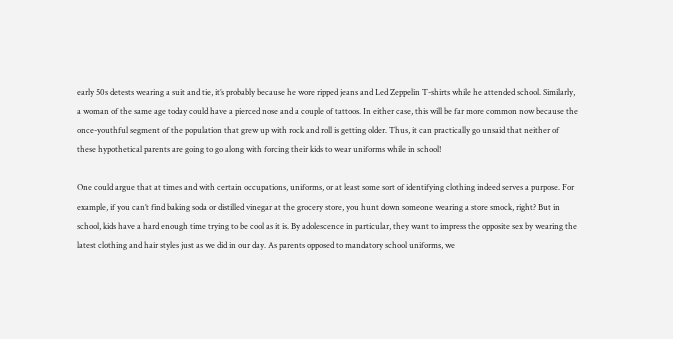early 50s detests wearing a suit and tie, it’s probably because he wore ripped jeans and Led Zeppelin T-shirts while he attended school. Similarly, a woman of the same age today could have a pierced nose and a couple of tattoos. In either case, this will be far more common now because the once-youthful segment of the population that grew up with rock and roll is getting older. Thus, it can practically go unsaid that neither of these hypothetical parents are going to go along with forcing their kids to wear uniforms while in school!

One could argue that at times and with certain occupations, uniforms, or at least some sort of identifying clothing indeed serves a purpose. For example, if you can’t find baking soda or distilled vinegar at the grocery store, you hunt down someone wearing a store smock, right? But in school, kids have a hard enough time trying to be cool as it is. By adolescence in particular, they want to impress the opposite sex by wearing the latest clothing and hair styles just as we did in our day. As parents opposed to mandatory school uniforms, we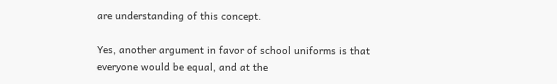are understanding of this concept.

Yes, another argument in favor of school uniforms is that everyone would be equal, and at the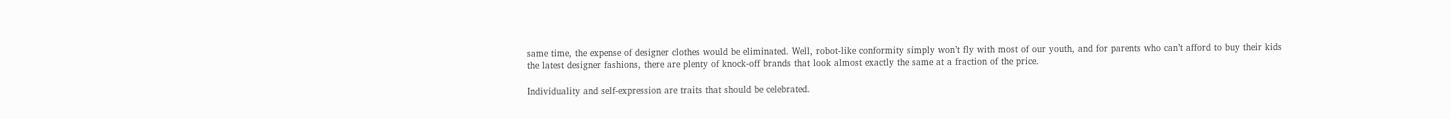same time, the expense of designer clothes would be eliminated. Well, robot-like conformity simply won’t fly with most of our youth, and for parents who can’t afford to buy their kids the latest designer fashions, there are plenty of knock-off brands that look almost exactly the same at a fraction of the price.

Individuality and self-expression are traits that should be celebrated.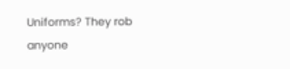Uniforms? They rob anyone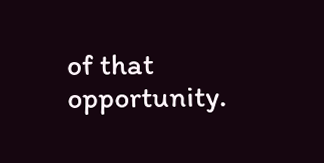of that opportunity.